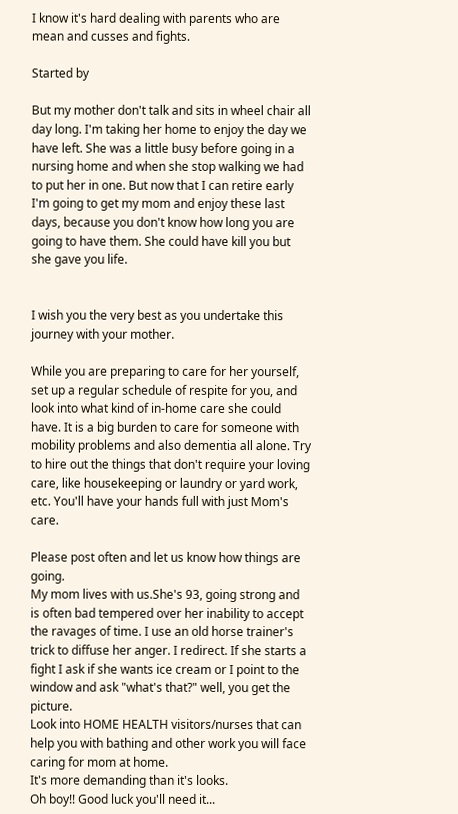I know it's hard dealing with parents who are mean and cusses and fights.

Started by

But my mother don't talk and sits in wheel chair all day long. I'm taking her home to enjoy the day we have left. She was a little busy before going in a nursing home and when she stop walking we had to put her in one. But now that I can retire early I'm going to get my mom and enjoy these last days, because you don't know how long you are going to have them. She could have kill you but she gave you life.


I wish you the very best as you undertake this journey with your mother.

While you are preparing to care for her yourself, set up a regular schedule of respite for you, and look into what kind of in-home care she could have. It is a big burden to care for someone with mobility problems and also dementia all alone. Try to hire out the things that don't require your loving care, like housekeeping or laundry or yard work, etc. You'll have your hands full with just Mom's care.

Please post often and let us know how things are going.
My mom lives with us.She's 93, going strong and is often bad tempered over her inability to accept the ravages of time. I use an old horse trainer's trick to diffuse her anger. I redirect. If she starts a fight I ask if she wants ice cream or I point to the window and ask "what's that?" well, you get the picture.
Look into HOME HEALTH visitors/nurses that can help you with bathing and other work you will face caring for mom at home.
It's more demanding than it's looks.
Oh boy!! Good luck you'll need it...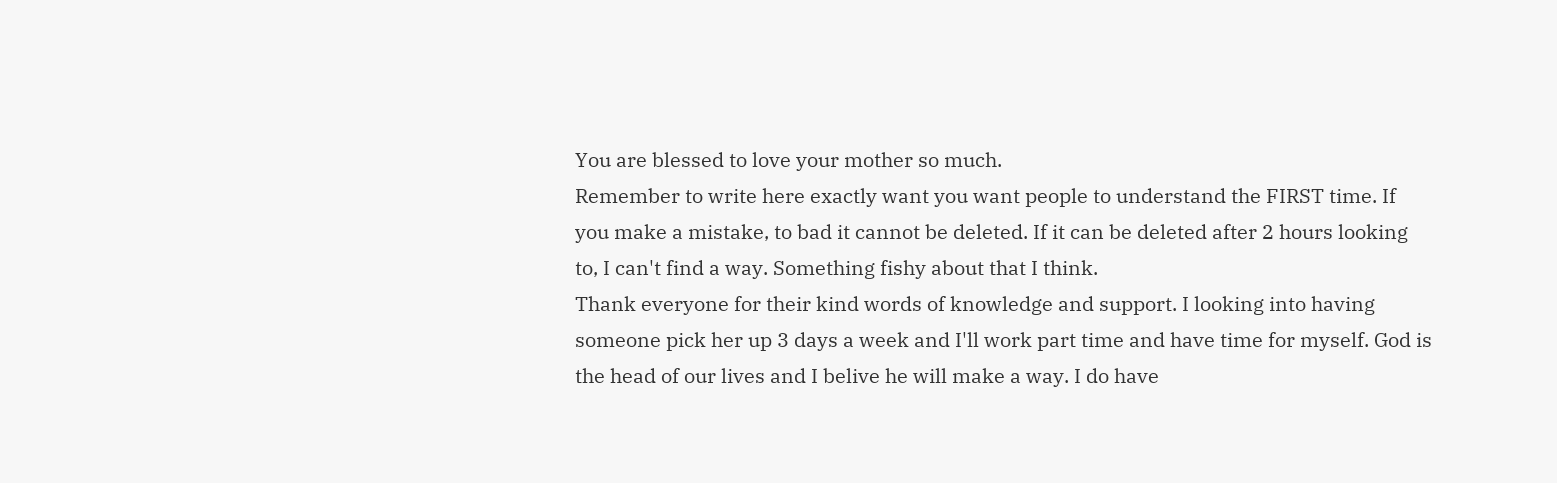You are blessed to love your mother so much.
Remember to write here exactly want you want people to understand the FIRST time. If you make a mistake, to bad it cannot be deleted. If it can be deleted after 2 hours looking to, I can't find a way. Something fishy about that I think.
Thank everyone for their kind words of knowledge and support. I looking into having someone pick her up 3 days a week and I'll work part time and have time for myself. God is the head of our lives and I belive he will make a way. I do have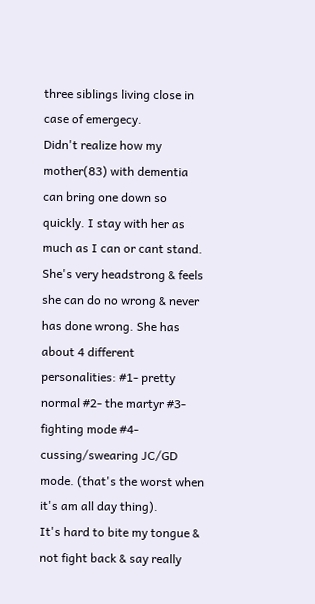three siblings living close in case of emergecy.
Didn't realize how my mother(83) with dementia can bring one down so quickly. I stay with her as much as I can or cant stand. She's very headstrong & feels she can do no wrong & never has done wrong. She has about 4 different personalities: #1- pretty normal #2- the martyr #3- fighting mode #4- cussing/swearing JC/GD mode. (that's the worst when it's am all day thing).
It's hard to bite my tongue & not fight back & say really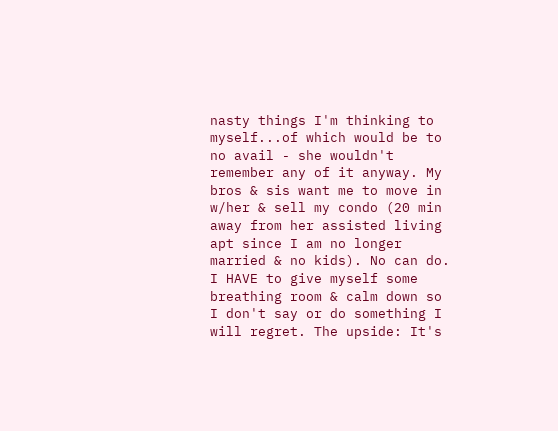nasty things I'm thinking to myself...of which would be to no avail - she wouldn't remember any of it anyway. My bros & sis want me to move in w/her & sell my condo (20 min away from her assisted living apt since I am no longer married & no kids). No can do. I HAVE to give myself some breathing room & calm down so I don't say or do something I will regret. The upside: It's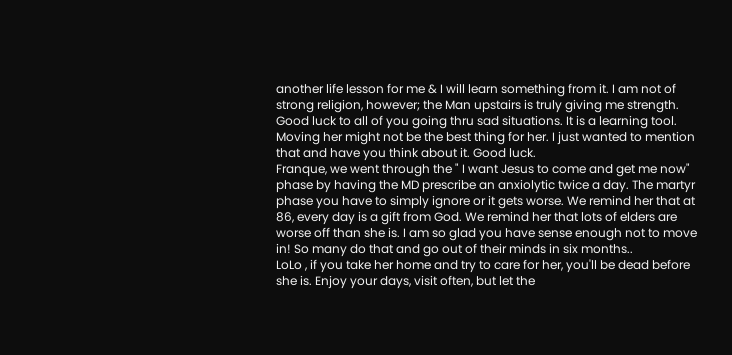another life lesson for me & I will learn something from it. I am not of strong religion, however; the Man upstairs is truly giving me strength. Good luck to all of you going thru sad situations. It is a learning tool.
Moving her might not be the best thing for her. I just wanted to mention that and have you think about it. Good luck.
Franque, we went through the " I want Jesus to come and get me now" phase by having the MD prescribe an anxiolytic twice a day. The martyr phase you have to simply ignore or it gets worse. We remind her that at 86, every day is a gift from God. We remind her that lots of elders are worse off than she is. I am so glad you have sense enough not to move in! So many do that and go out of their minds in six months..
LoLo , if you take her home and try to care for her, you'll be dead before she is. Enjoy your days, visit often, but let the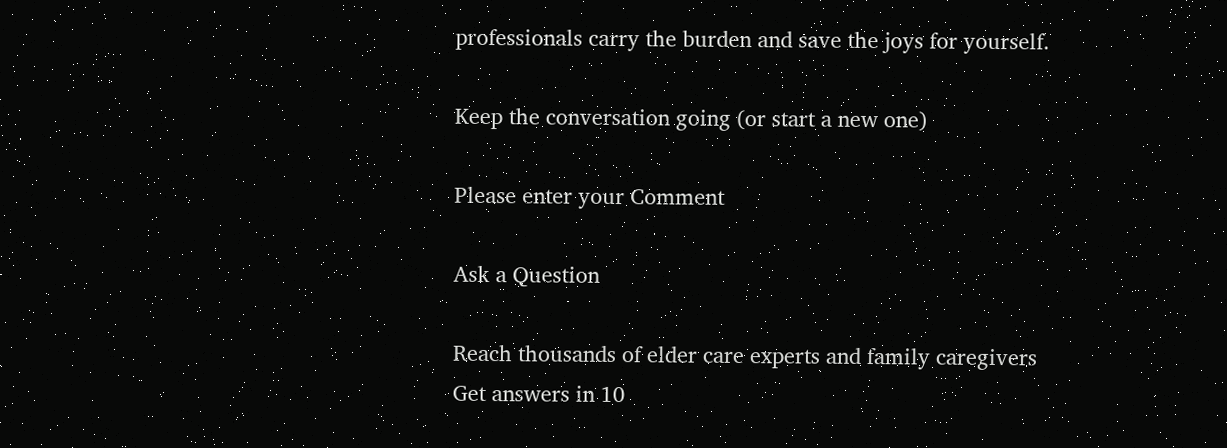professionals carry the burden and save the joys for yourself.

Keep the conversation going (or start a new one)

Please enter your Comment

Ask a Question

Reach thousands of elder care experts and family caregivers
Get answers in 10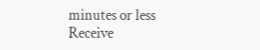minutes or less
Receive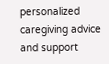personalized caregiving advice and support